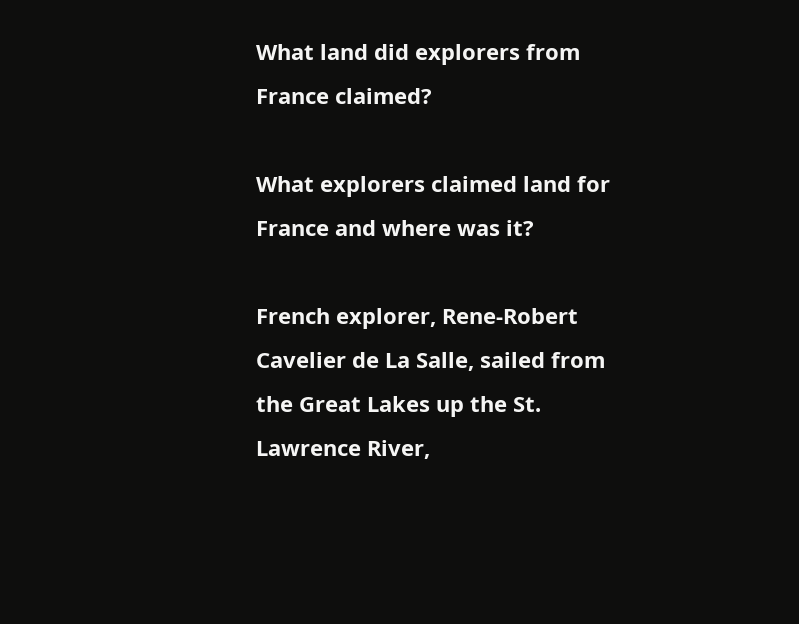What land did explorers from France claimed?

What explorers claimed land for France and where was it?

French explorer, Rene-Robert Cavelier de La Salle, sailed from the Great Lakes up the St. Lawrence River,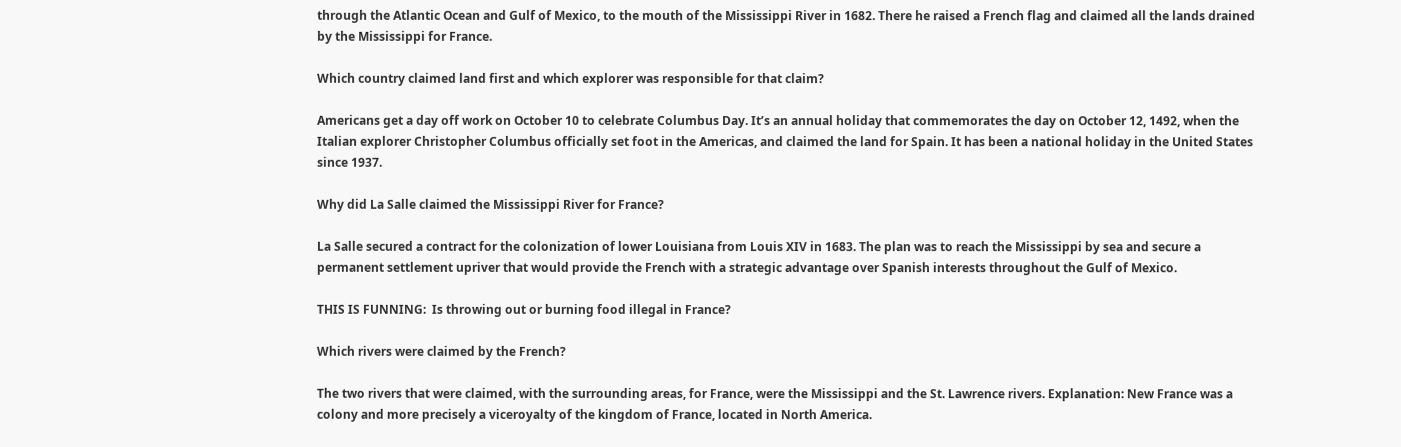through the Atlantic Ocean and Gulf of Mexico, to the mouth of the Mississippi River in 1682. There he raised a French flag and claimed all the lands drained by the Mississippi for France.

Which country claimed land first and which explorer was responsible for that claim?

Americans get a day off work on October 10 to celebrate Columbus Day. It’s an annual holiday that commemorates the day on October 12, 1492, when the Italian explorer Christopher Columbus officially set foot in the Americas, and claimed the land for Spain. It has been a national holiday in the United States since 1937.

Why did La Salle claimed the Mississippi River for France?

La Salle secured a contract for the colonization of lower Louisiana from Louis XIV in 1683. The plan was to reach the Mississippi by sea and secure a permanent settlement upriver that would provide the French with a strategic advantage over Spanish interests throughout the Gulf of Mexico.

THIS IS FUNNING:  Is throwing out or burning food illegal in France?

Which rivers were claimed by the French?

The two rivers that were claimed, with the surrounding areas, for France, were the Mississippi and the St. Lawrence rivers. Explanation: New France was a colony and more precisely a viceroyalty of the kingdom of France, located in North America.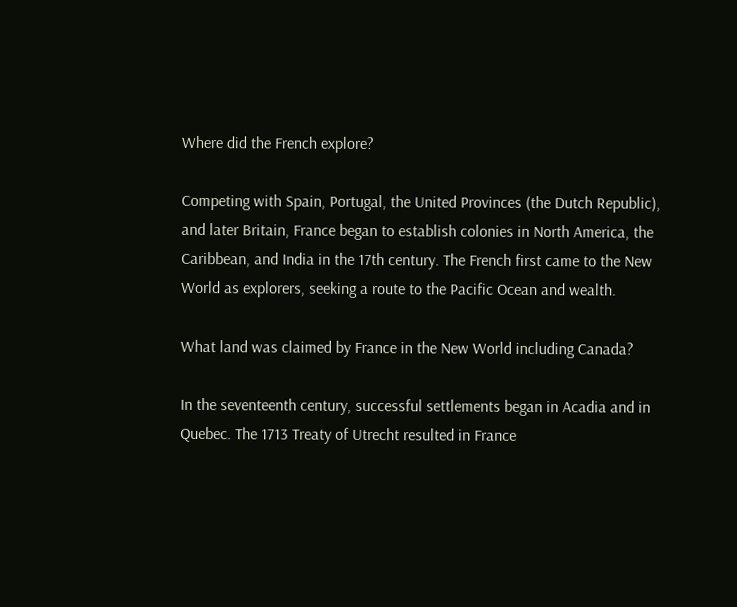Where did the French explore?

Competing with Spain, Portugal, the United Provinces (the Dutch Republic), and later Britain, France began to establish colonies in North America, the Caribbean, and India in the 17th century. The French first came to the New World as explorers, seeking a route to the Pacific Ocean and wealth.

What land was claimed by France in the New World including Canada?

In the seventeenth century, successful settlements began in Acadia and in Quebec. The 1713 Treaty of Utrecht resulted in France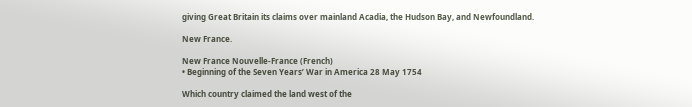giving Great Britain its claims over mainland Acadia, the Hudson Bay, and Newfoundland.

New France.

New France Nouvelle-France (French)
• Beginning of the Seven Years’ War in America 28 May 1754

Which country claimed the land west of the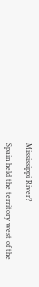Mississippi River?

Spain held the territory west of the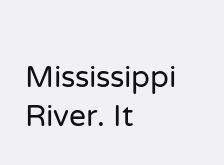Mississippi River. It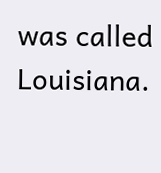was called Louisiana.